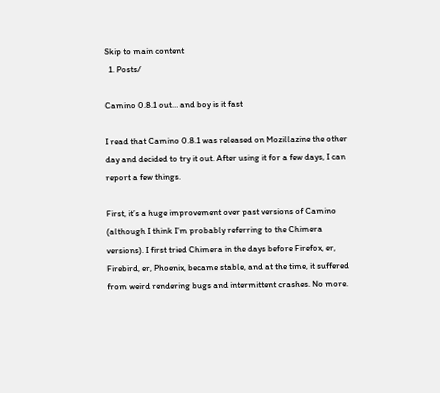Skip to main content
  1. Posts/

Camino 0.8.1 out… and boy is it fast

I read that Camino 0.8.1 was released on Mozillazine the other day and decided to try it out. After using it for a few days, I can report a few things.

First, it’s a huge improvement over past versions of Camino (although I think I’m probably referring to the Chimera versions). I first tried Chimera in the days before Firefox, er, Firebird, er, Phoenix, became stable, and at the time, it suffered from weird rendering bugs and intermittent crashes. No more.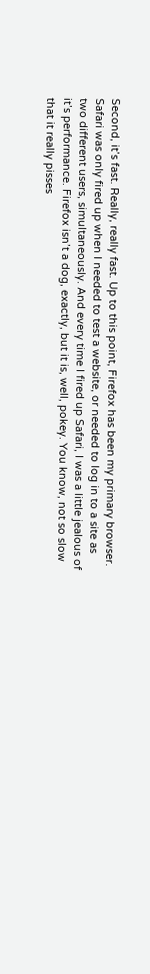Second, it’s fast. Really, really fast. Up to this point, Firefox has been my primary browser. Safari was only fired up when I needed to test a website, or needed to log in to a site as two different users, simultaneously. And every time I fired up Safari, I was a little jealous of it’s performance. Firefox isn’t a dog, exactly, but it is, well, pokey. You know, not so slow that it really pisses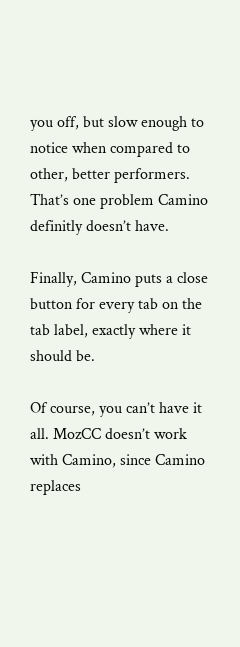you off, but slow enough to notice when compared to other, better performers. That’s one problem Camino definitly doesn’t have.

Finally, Camino puts a close button for every tab on the tab label, exactly where it should be.

Of course, you can’t have it all. MozCC doesn’t work with Camino, since Camino replaces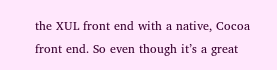the XUL front end with a native, Cocoa front end. So even though it’s a great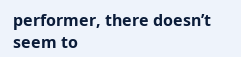performer, there doesn’t seem to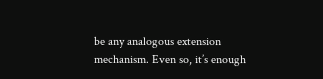be any analogous extension mechanism. Even so, it’s enough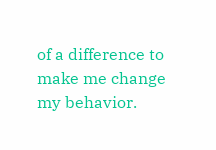of a difference to make me change my behavior.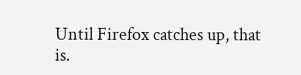Until Firefox catches up, that is.